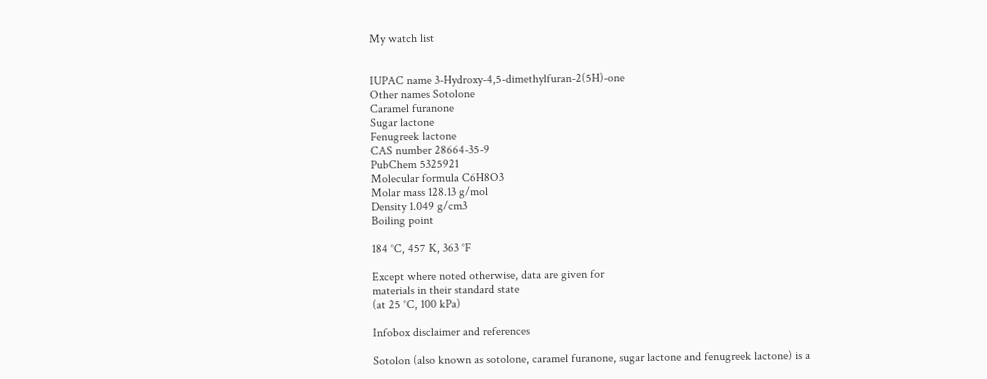My watch list


IUPAC name 3-Hydroxy-4,5-dimethylfuran-2(5H)-one
Other names Sotolone
Caramel furanone
Sugar lactone
Fenugreek lactone
CAS number 28664-35-9
PubChem 5325921
Molecular formula C6H8O3
Molar mass 128.13 g/mol
Density 1.049 g/cm3
Boiling point

184 °C, 457 K, 363 °F

Except where noted otherwise, data are given for
materials in their standard state
(at 25 °C, 100 kPa)

Infobox disclaimer and references

Sotolon (also known as sotolone, caramel furanone, sugar lactone and fenugreek lactone) is a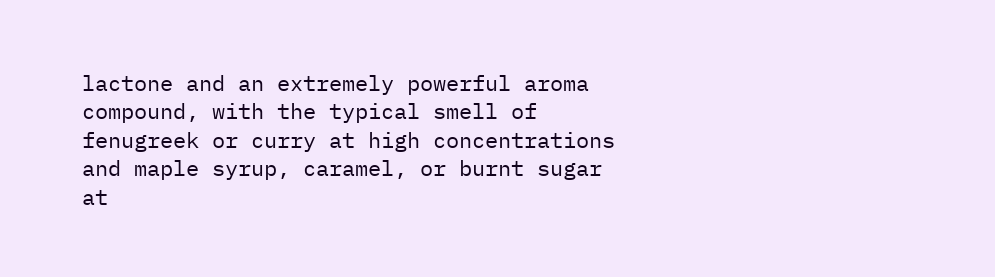lactone and an extremely powerful aroma compound, with the typical smell of fenugreek or curry at high concentrations and maple syrup, caramel, or burnt sugar at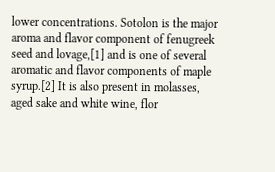lower concentrations. Sotolon is the major aroma and flavor component of fenugreek seed and lovage,[1] and is one of several aromatic and flavor components of maple syrup.[2] It is also present in molasses, aged sake and white wine, flor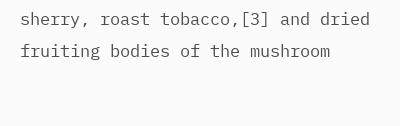sherry, roast tobacco,[3] and dried fruiting bodies of the mushroom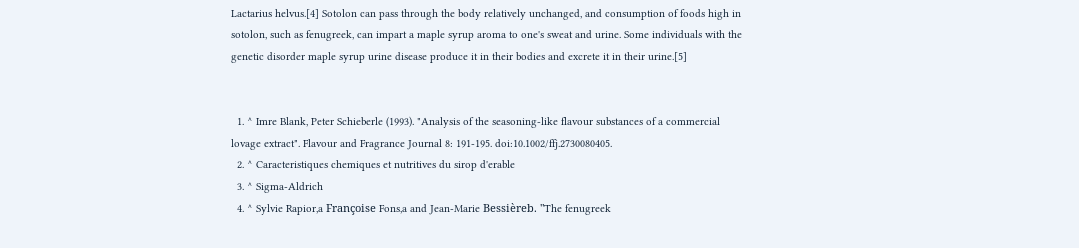Lactarius helvus.[4] Sotolon can pass through the body relatively unchanged, and consumption of foods high in sotolon, such as fenugreek, can impart a maple syrup aroma to one's sweat and urine. Some individuals with the genetic disorder maple syrup urine disease produce it in their bodies and excrete it in their urine.[5]


  1. ^ Imre Blank, Peter Schieberle (1993). "Analysis of the seasoning-like flavour substances of a commercial lovage extract". Flavour and Fragrance Journal 8: 191-195. doi:10.1002/ffj.2730080405.
  2. ^ Caracteristiques chemiques et nutritives du sirop d'erable
  3. ^ Sigma-Aldrich
  4. ^ Sylvie Rapior,a Françoise Fons,a and Jean-Marie Bessièreb. "The fenugreek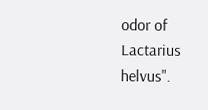odor of Lactarius helvus".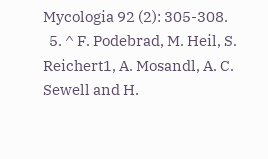Mycologia 92 (2): 305-308.
  5. ^ F. Podebrad, M. Heil, S. Reichert1, A. Mosandl, A. C. Sewell and H.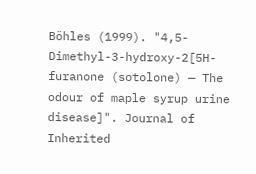Böhles (1999). "4,5-Dimethyl-3-hydroxy-2[5H-furanone (sotolone) — The odour of maple syrup urine disease]". Journal of Inherited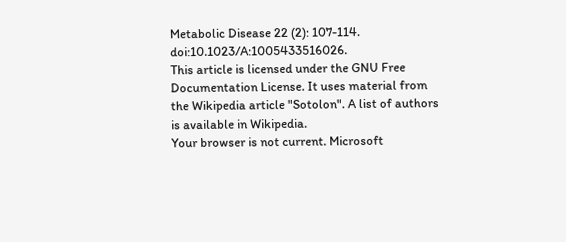Metabolic Disease 22 (2): 107-114. doi:10.1023/A:1005433516026.
This article is licensed under the GNU Free Documentation License. It uses material from the Wikipedia article "Sotolon". A list of authors is available in Wikipedia.
Your browser is not current. Microsoft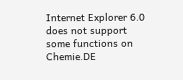Internet Explorer 6.0 does not support some functions on Chemie.DE